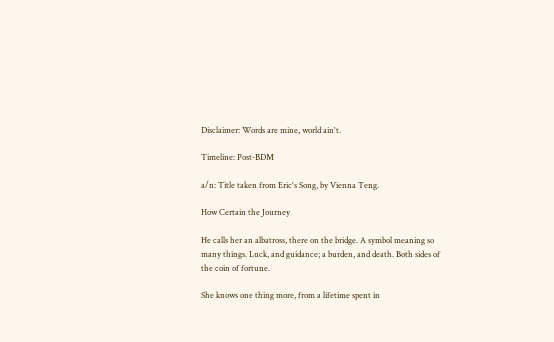Disclaimer: Words are mine, world ain't.

Timeline: Post-BDM

a/n: Title taken from Eric's Song, by Vienna Teng.

How Certain the Journey

He calls her an albatross, there on the bridge. A symbol meaning so many things. Luck, and guidance; a burden, and death. Both sides of the coin of fortune.

She knows one thing more, from a lifetime spent in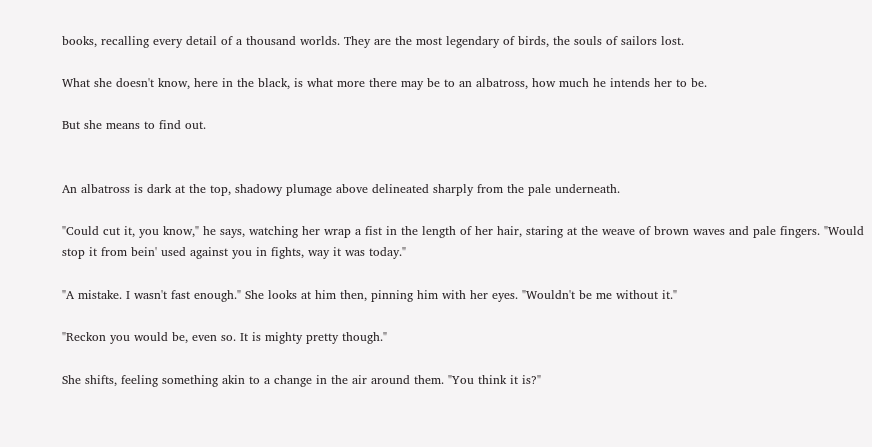books, recalling every detail of a thousand worlds. They are the most legendary of birds, the souls of sailors lost.

What she doesn't know, here in the black, is what more there may be to an albatross, how much he intends her to be.

But she means to find out.


An albatross is dark at the top, shadowy plumage above delineated sharply from the pale underneath.

"Could cut it, you know," he says, watching her wrap a fist in the length of her hair, staring at the weave of brown waves and pale fingers. "Would stop it from bein' used against you in fights, way it was today."

"A mistake. I wasn't fast enough." She looks at him then, pinning him with her eyes. "Wouldn't be me without it."

"Reckon you would be, even so. It is mighty pretty though."

She shifts, feeling something akin to a change in the air around them. "You think it is?"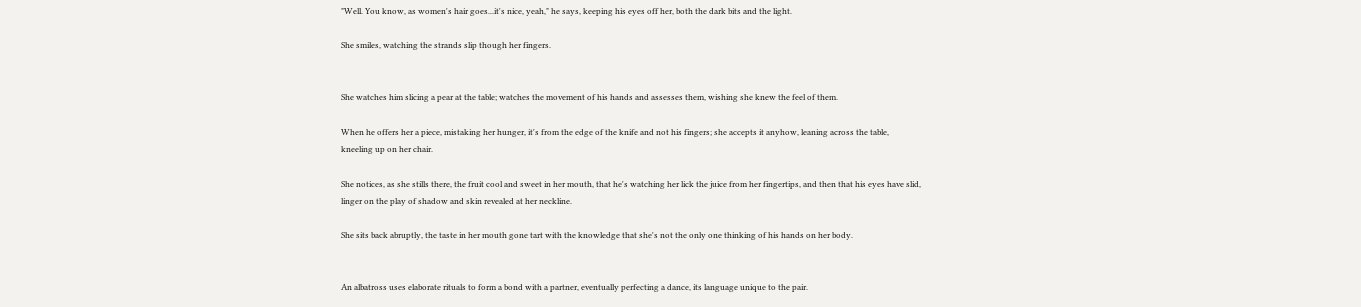"Well. You know, as women's hair goes...it's nice, yeah," he says, keeping his eyes off her, both the dark bits and the light.

She smiles, watching the strands slip though her fingers.


She watches him slicing a pear at the table; watches the movement of his hands and assesses them, wishing she knew the feel of them.

When he offers her a piece, mistaking her hunger, it's from the edge of the knife and not his fingers; she accepts it anyhow, leaning across the table, kneeling up on her chair.

She notices, as she stills there, the fruit cool and sweet in her mouth, that he's watching her lick the juice from her fingertips, and then that his eyes have slid, linger on the play of shadow and skin revealed at her neckline.

She sits back abruptly, the taste in her mouth gone tart with the knowledge that she's not the only one thinking of his hands on her body.


An albatross uses elaborate rituals to form a bond with a partner, eventually perfecting a dance, its language unique to the pair.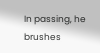In passing, he brushes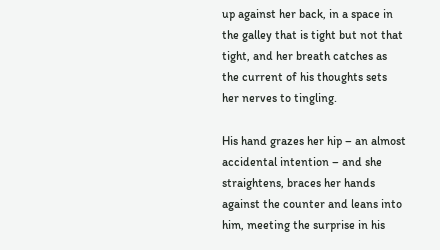up against her back, in a space in the galley that is tight but not that tight, and her breath catches as the current of his thoughts sets her nerves to tingling.

His hand grazes her hip – an almost accidental intention – and she straightens, braces her hands against the counter and leans into him, meeting the surprise in his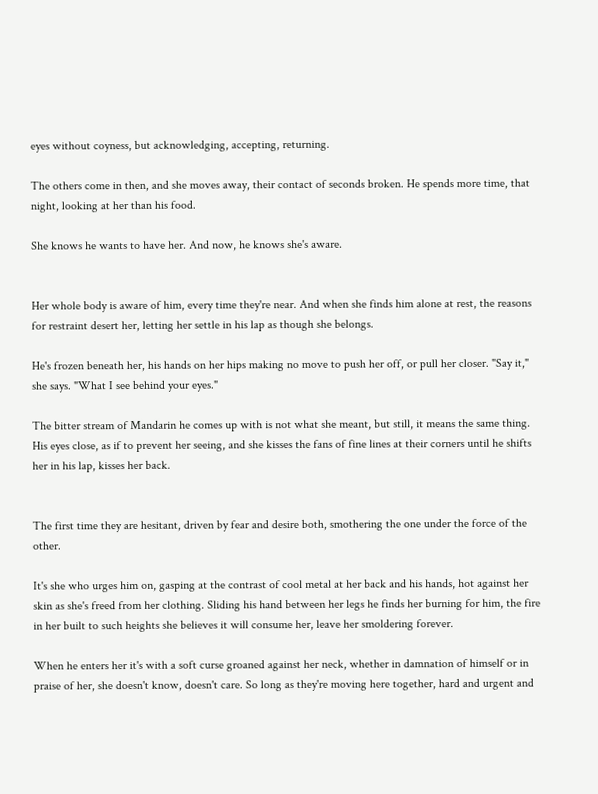eyes without coyness, but acknowledging, accepting, returning.

The others come in then, and she moves away, their contact of seconds broken. He spends more time, that night, looking at her than his food.

She knows he wants to have her. And now, he knows she's aware.


Her whole body is aware of him, every time they're near. And when she finds him alone at rest, the reasons for restraint desert her, letting her settle in his lap as though she belongs.

He's frozen beneath her, his hands on her hips making no move to push her off, or pull her closer. "Say it," she says. "What I see behind your eyes."

The bitter stream of Mandarin he comes up with is not what she meant, but still, it means the same thing. His eyes close, as if to prevent her seeing, and she kisses the fans of fine lines at their corners until he shifts her in his lap, kisses her back.


The first time they are hesitant, driven by fear and desire both, smothering the one under the force of the other.

It's she who urges him on, gasping at the contrast of cool metal at her back and his hands, hot against her skin as she's freed from her clothing. Sliding his hand between her legs he finds her burning for him, the fire in her built to such heights she believes it will consume her, leave her smoldering forever.

When he enters her it's with a soft curse groaned against her neck, whether in damnation of himself or in praise of her, she doesn't know, doesn't care. So long as they're moving here together, hard and urgent and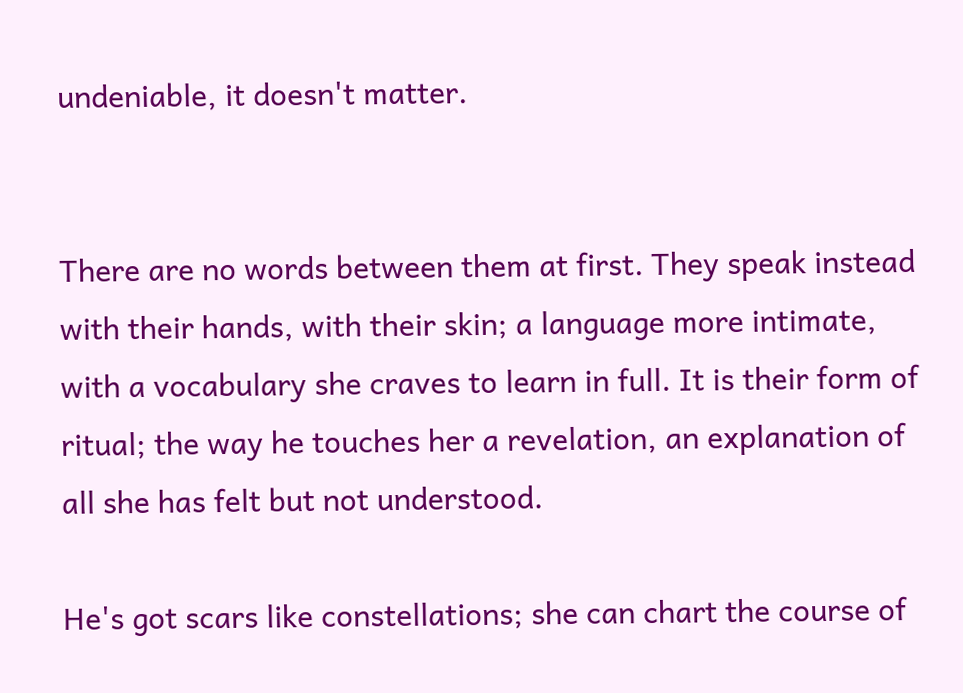undeniable, it doesn't matter.


There are no words between them at first. They speak instead with their hands, with their skin; a language more intimate, with a vocabulary she craves to learn in full. It is their form of ritual; the way he touches her a revelation, an explanation of all she has felt but not understood.

He's got scars like constellations; she can chart the course of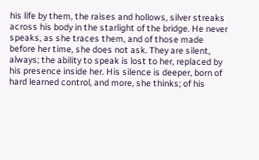his life by them, the raises and hollows, silver streaks across his body in the starlight of the bridge. He never speaks, as she traces them, and of those made before her time, she does not ask. They are silent, always; the ability to speak is lost to her, replaced by his presence inside her. His silence is deeper, born of hard learned control, and more, she thinks; of his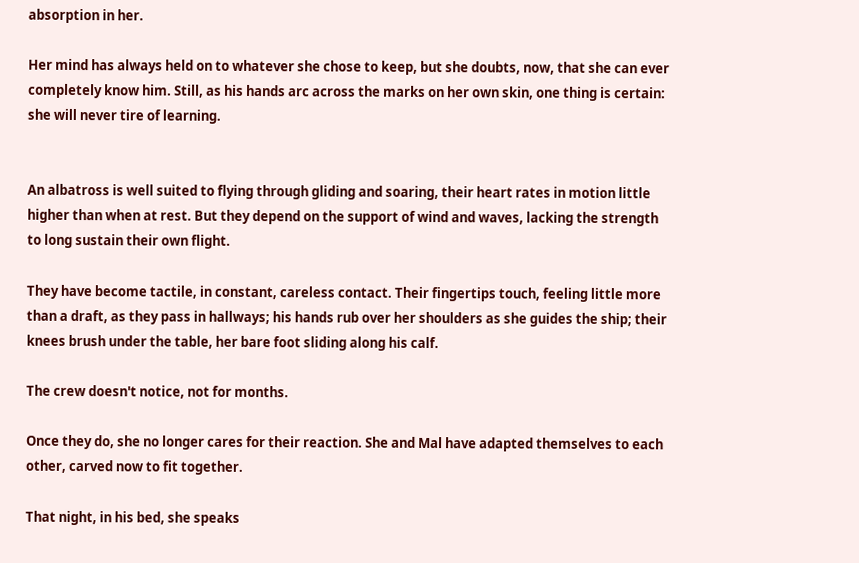absorption in her.

Her mind has always held on to whatever she chose to keep, but she doubts, now, that she can ever completely know him. Still, as his hands arc across the marks on her own skin, one thing is certain: she will never tire of learning.


An albatross is well suited to flying through gliding and soaring, their heart rates in motion little higher than when at rest. But they depend on the support of wind and waves, lacking the strength to long sustain their own flight.

They have become tactile, in constant, careless contact. Their fingertips touch, feeling little more than a draft, as they pass in hallways; his hands rub over her shoulders as she guides the ship; their knees brush under the table, her bare foot sliding along his calf.

The crew doesn't notice, not for months.

Once they do, she no longer cares for their reaction. She and Mal have adapted themselves to each other, carved now to fit together.

That night, in his bed, she speaks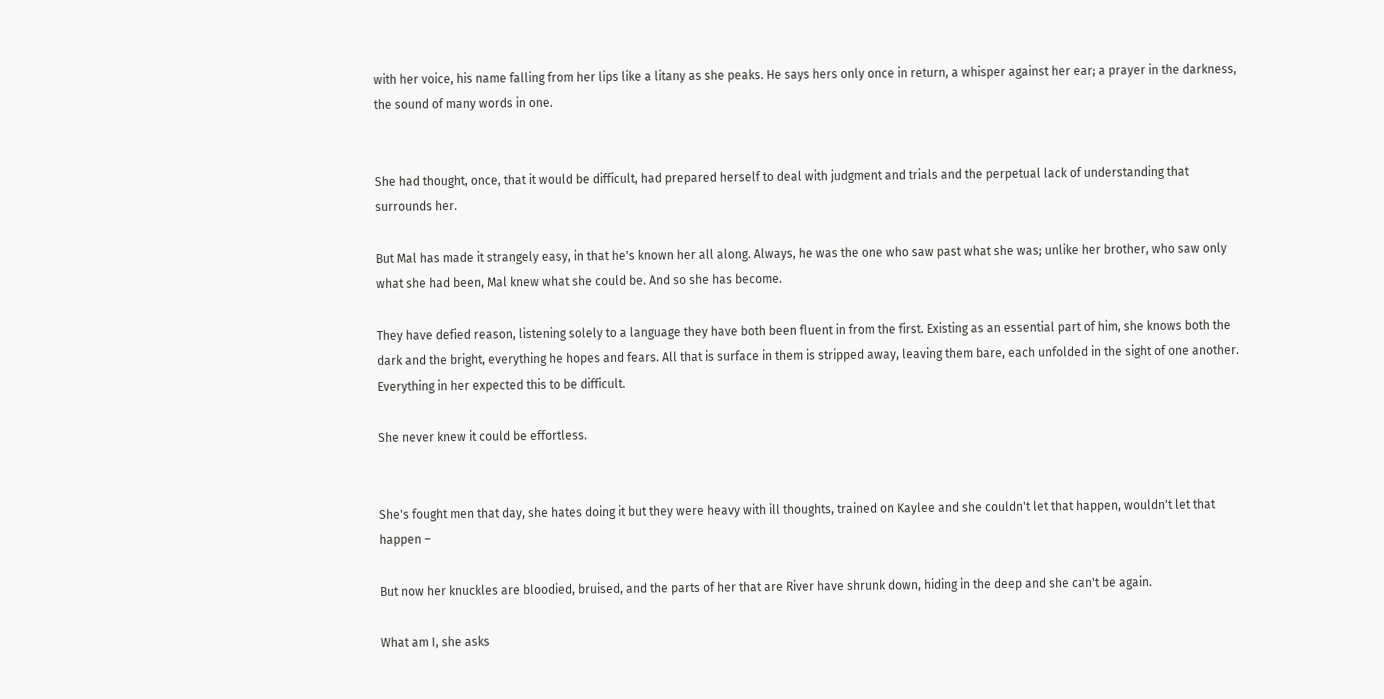with her voice, his name falling from her lips like a litany as she peaks. He says hers only once in return, a whisper against her ear; a prayer in the darkness, the sound of many words in one.


She had thought, once, that it would be difficult, had prepared herself to deal with judgment and trials and the perpetual lack of understanding that surrounds her.

But Mal has made it strangely easy, in that he's known her all along. Always, he was the one who saw past what she was; unlike her brother, who saw only what she had been, Mal knew what she could be. And so she has become.

They have defied reason, listening solely to a language they have both been fluent in from the first. Existing as an essential part of him, she knows both the dark and the bright, everything he hopes and fears. All that is surface in them is stripped away, leaving them bare, each unfolded in the sight of one another. Everything in her expected this to be difficult.

She never knew it could be effortless.


She's fought men that day, she hates doing it but they were heavy with ill thoughts, trained on Kaylee and she couldn't let that happen, wouldn't let that happen –

But now her knuckles are bloodied, bruised, and the parts of her that are River have shrunk down, hiding in the deep and she can't be again.

What am I, she asks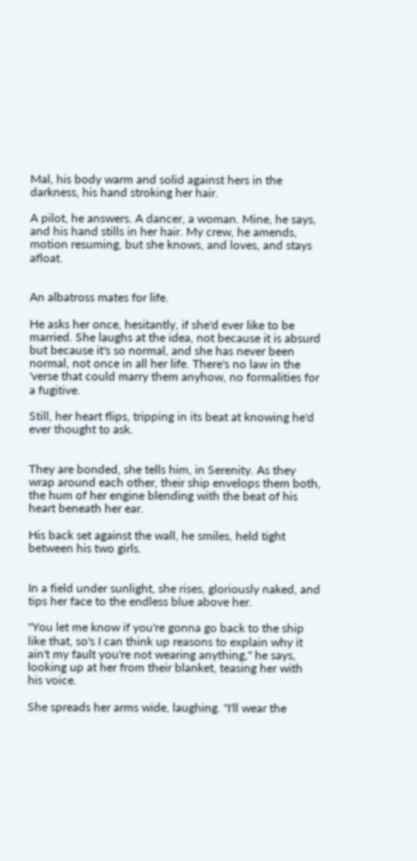Mal, his body warm and solid against hers in the darkness, his hand stroking her hair.

A pilot, he answers. A dancer, a woman. Mine, he says, and his hand stills in her hair. My crew, he amends, motion resuming, but she knows, and loves, and stays afloat.


An albatross mates for life.

He asks her once, hesitantly, if she'd ever like to be married. She laughs at the idea, not because it is absurd but because it's so normal, and she has never been normal, not once in all her life. There's no law in the 'verse that could marry them anyhow, no formalities for a fugitive.

Still, her heart flips, tripping in its beat at knowing he'd ever thought to ask.


They are bonded, she tells him, in Serenity. As they wrap around each other, their ship envelops them both, the hum of her engine blending with the beat of his heart beneath her ear.

His back set against the wall, he smiles, held tight between his two girls.


In a field under sunlight, she rises, gloriously naked, and tips her face to the endless blue above her.

"You let me know if you're gonna go back to the ship like that, so's I can think up reasons to explain why it ain't my fault you're not wearing anything," he says, looking up at her from their blanket, teasing her with his voice.

She spreads her arms wide, laughing. "I'll wear the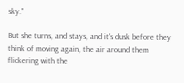sky."

But she turns, and stays, and it's dusk before they think of moving again, the air around them flickering with the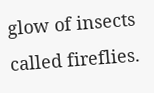glow of insects called fireflies.